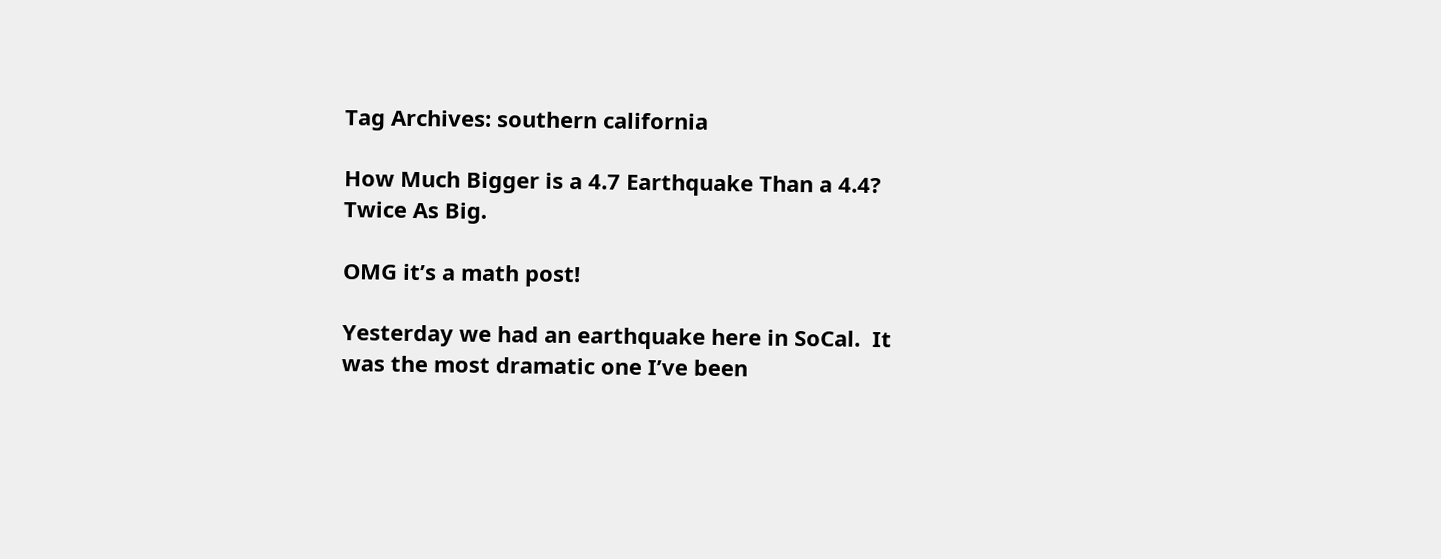Tag Archives: southern california

How Much Bigger is a 4.7 Earthquake Than a 4.4? Twice As Big.

OMG it’s a math post!

Yesterday we had an earthquake here in SoCal.  It was the most dramatic one I’ve been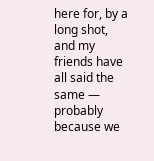here for, by a long shot, and my friends have all said the same — probably because we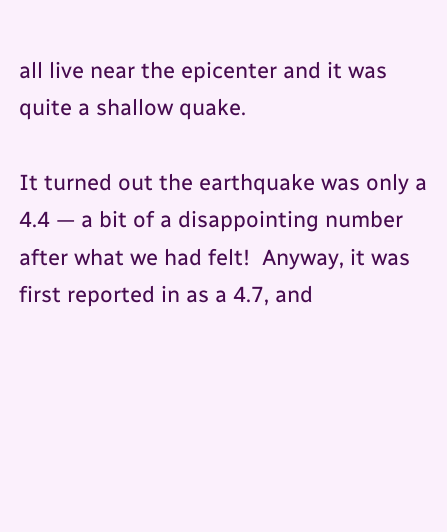all live near the epicenter and it was quite a shallow quake.

It turned out the earthquake was only a 4.4 — a bit of a disappointing number after what we had felt!  Anyway, it was first reported in as a 4.7, and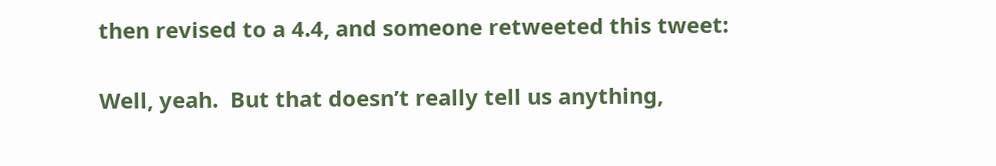then revised to a 4.4, and someone retweeted this tweet:

Well, yeah.  But that doesn’t really tell us anything,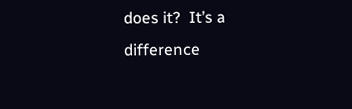does it?  It’s a difference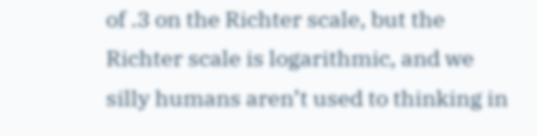of .3 on the Richter scale, but the Richter scale is logarithmic, and we silly humans aren’t used to thinking in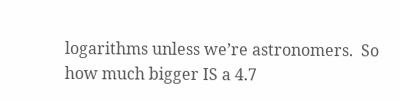logarithms unless we’re astronomers.  So how much bigger IS a 4.7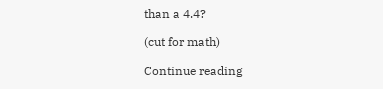than a 4.4?

(cut for math)

Continue reading